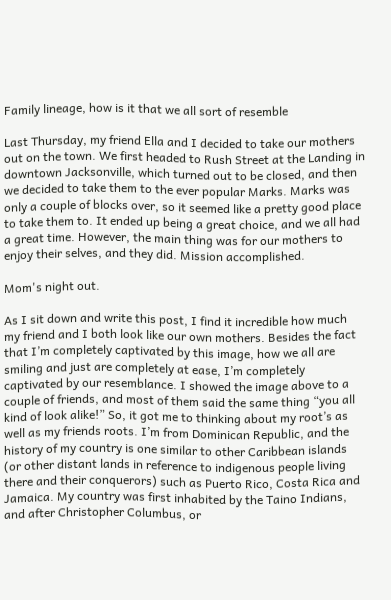Family lineage, how is it that we all sort of resemble

Last Thursday, my friend Ella and I decided to take our mothers out on the town. We first headed to Rush Street at the Landing in downtown Jacksonville, which turned out to be closed, and then we decided to take them to the ever popular Marks. Marks was only a couple of blocks over, so it seemed like a pretty good place to take them to. It ended up being a great choice, and we all had a great time. However, the main thing was for our mothers to enjoy their selves, and they did. Mission accomplished.

Mom's night out.

As I sit down and write this post, I find it incredible how much my friend and I both look like our own mothers. Besides the fact that I’m completely captivated by this image, how we all are smiling and just are completely at ease, I’m completely captivated by our resemblance. I showed the image above to a couple of friends, and most of them said the same thing “you all kind of look alike!” So, it got me to thinking about my root’s as well as my friends roots. I’m from Dominican Republic, and the history of my country is one similar to other Caribbean islands (or other distant lands in reference to indigenous people living there and their conquerors) such as Puerto Rico, Costa Rica and Jamaica. My country was first inhabited by the Taino Indians, and after Christopher Columbus, or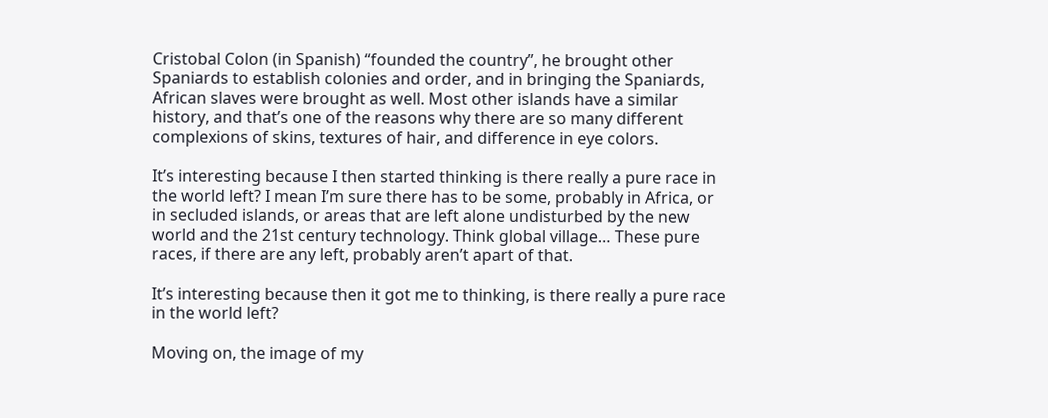Cristobal Colon (in Spanish) “founded the country”, he brought other Spaniards to establish colonies and order, and in bringing the Spaniards, African slaves were brought as well. Most other islands have a similar history, and that’s one of the reasons why there are so many different complexions of skins, textures of hair, and difference in eye colors.

It’s interesting because I then started thinking is there really a pure race in the world left? I mean I’m sure there has to be some, probably in Africa, or in secluded islands, or areas that are left alone undisturbed by the new world and the 21st century technology. Think global village… These pure races, if there are any left, probably aren’t apart of that.

It’s interesting because then it got me to thinking, is there really a pure race in the world left?

Moving on, the image of my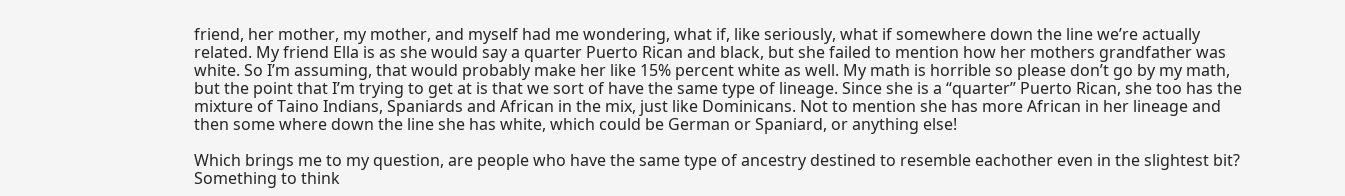friend, her mother, my mother, and myself had me wondering, what if, like seriously, what if somewhere down the line we’re actually related. My friend Ella is as she would say a quarter Puerto Rican and black, but she failed to mention how her mothers grandfather was white. So I’m assuming, that would probably make her like 15% percent white as well. My math is horrible so please don’t go by my math, but the point that I’m trying to get at is that we sort of have the same type of lineage. Since she is a “quarter” Puerto Rican, she too has the mixture of Taino Indians, Spaniards and African in the mix, just like Dominicans. Not to mention she has more African in her lineage and then some where down the line she has white, which could be German or Spaniard, or anything else!

Which brings me to my question, are people who have the same type of ancestry destined to resemble eachother even in the slightest bit? Something to think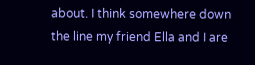about. I think somewhere down the line my friend Ella and I are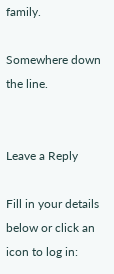family.

Somewhere down the line.


Leave a Reply

Fill in your details below or click an icon to log in: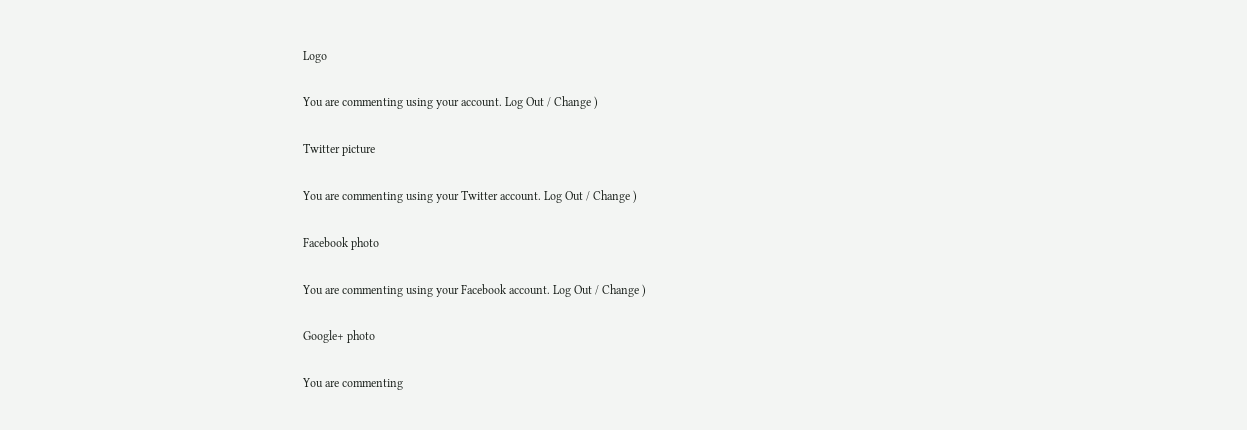Logo

You are commenting using your account. Log Out / Change )

Twitter picture

You are commenting using your Twitter account. Log Out / Change )

Facebook photo

You are commenting using your Facebook account. Log Out / Change )

Google+ photo

You are commenting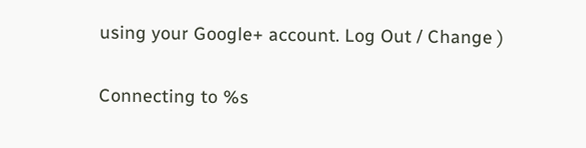using your Google+ account. Log Out / Change )

Connecting to %s